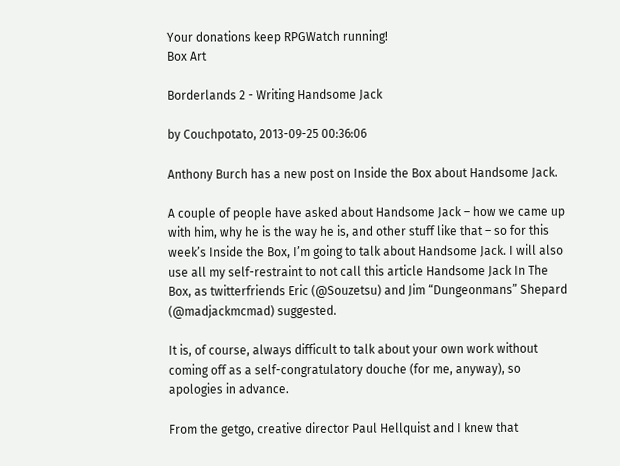Your donations keep RPGWatch running!
Box Art

Borderlands 2 - Writing Handsome Jack

by Couchpotato, 2013-09-25 00:36:06

Anthony Burch has a new post on Inside the Box about Handsome Jack.

A couple of people have asked about Handsome Jack – how we came up with him, why he is the way he is, and other stuff like that – so for this week’s Inside the Box, I’m going to talk about Handsome Jack. I will also use all my self-restraint to not call this article Handsome Jack In The Box, as twitterfriends Eric (@Souzetsu) and Jim “Dungeonmans” Shepard (@madjackmcmad) suggested.

It is, of course, always difficult to talk about your own work without coming off as a self-congratulatory douche (for me, anyway), so apologies in advance.

From the getgo, creative director Paul Hellquist and I knew that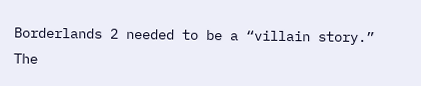Borderlands 2 needed to be a “villain story.”  The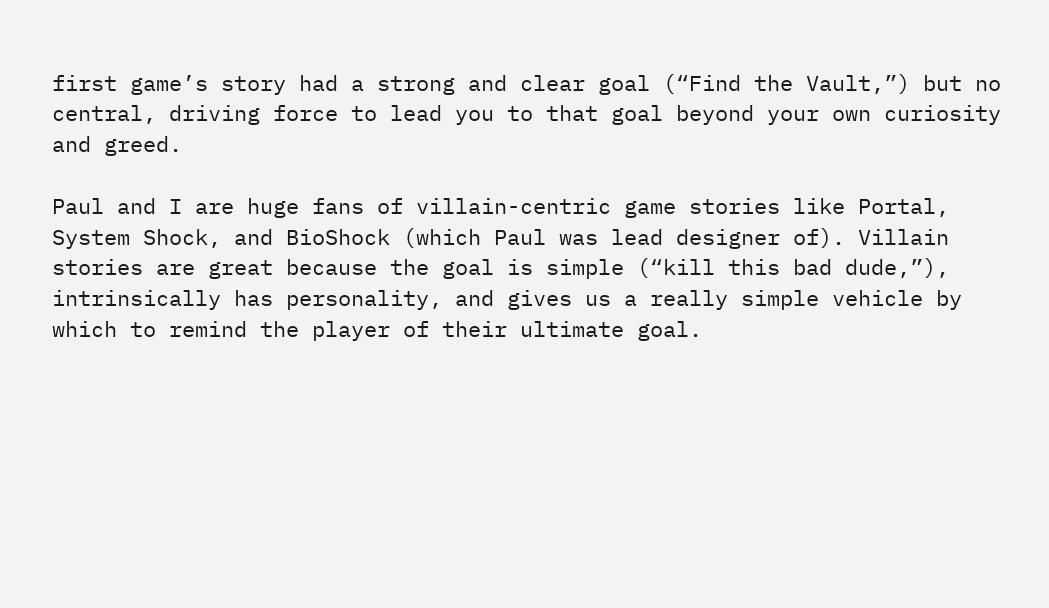first game’s story had a strong and clear goal (“Find the Vault,”) but no central, driving force to lead you to that goal beyond your own curiosity and greed.

Paul and I are huge fans of villain-centric game stories like Portal, System Shock, and BioShock (which Paul was lead designer of). Villain stories are great because the goal is simple (“kill this bad dude,”), intrinsically has personality, and gives us a really simple vehicle by which to remind the player of their ultimate goal.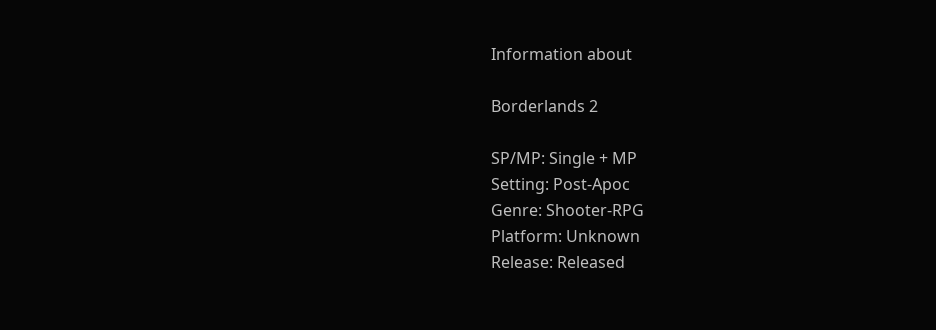Information about

Borderlands 2

SP/MP: Single + MP
Setting: Post-Apoc
Genre: Shooter-RPG
Platform: Unknown
Release: Released